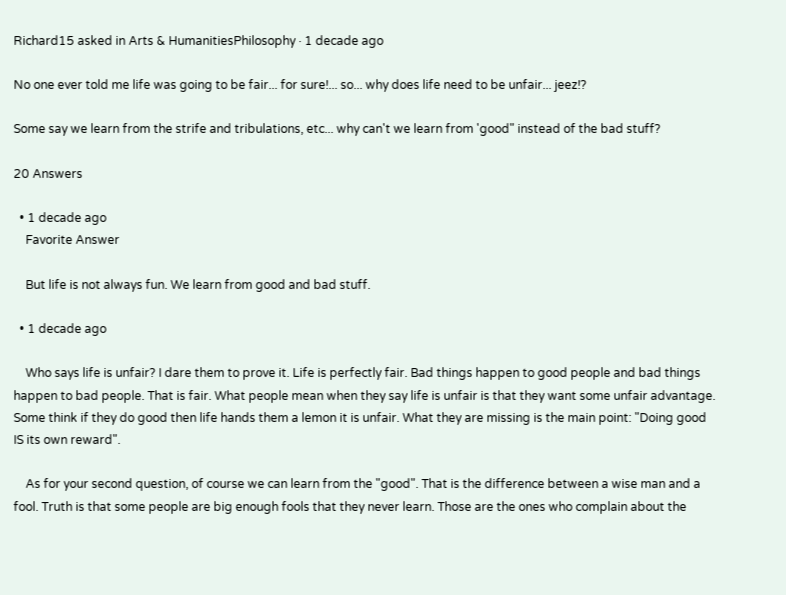Richard15 asked in Arts & HumanitiesPhilosophy · 1 decade ago

No one ever told me life was going to be fair... for sure!... so... why does life need to be unfair... jeez!?

Some say we learn from the strife and tribulations, etc... why can't we learn from 'good" instead of the bad stuff?

20 Answers

  • 1 decade ago
    Favorite Answer

    But life is not always fun. We learn from good and bad stuff.

  • 1 decade ago

    Who says life is unfair? I dare them to prove it. Life is perfectly fair. Bad things happen to good people and bad things happen to bad people. That is fair. What people mean when they say life is unfair is that they want some unfair advantage. Some think if they do good then life hands them a lemon it is unfair. What they are missing is the main point: "Doing good IS its own reward".

    As for your second question, of course we can learn from the "good". That is the difference between a wise man and a fool. Truth is that some people are big enough fools that they never learn. Those are the ones who complain about the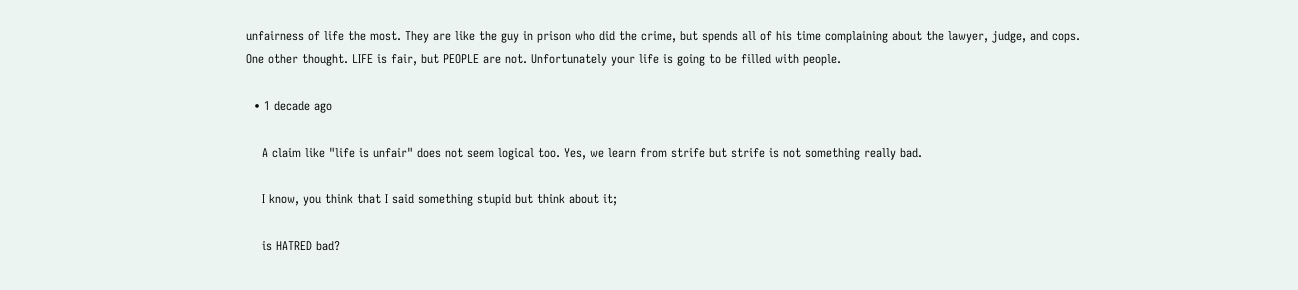unfairness of life the most. They are like the guy in prison who did the crime, but spends all of his time complaining about the lawyer, judge, and cops. One other thought. LIFE is fair, but PEOPLE are not. Unfortunately your life is going to be filled with people.

  • 1 decade ago

    A claim like "life is unfair" does not seem logical too. Yes, we learn from strife but strife is not something really bad.

    I know, you think that I said something stupid but think about it;

    is HATRED bad?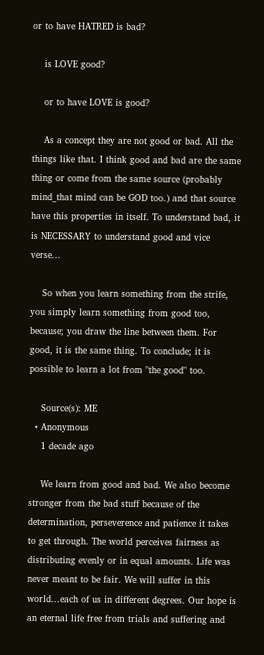or to have HATRED is bad?

    is LOVE good?

    or to have LOVE is good?

    As a concept they are not good or bad. All the things like that. I think good and bad are the same thing or come from the same source (probably mind_that mind can be GOD too.) and that source have this properties in itself. To understand bad, it is NECESSARY to understand good and vice verse...

    So when you learn something from the strife, you simply learn something from good too, because; you draw the line between them. For good, it is the same thing. To conclude; it is possible to learn a lot from "the good" too.

    Source(s): ME
  • Anonymous
    1 decade ago

    We learn from good and bad. We also become stronger from the bad stuff because of the determination, perseverence and patience it takes to get through. The world perceives fairness as distributing evenly or in equal amounts. Life was never meant to be fair. We will suffer in this world...each of us in different degrees. Our hope is an eternal life free from trials and suffering and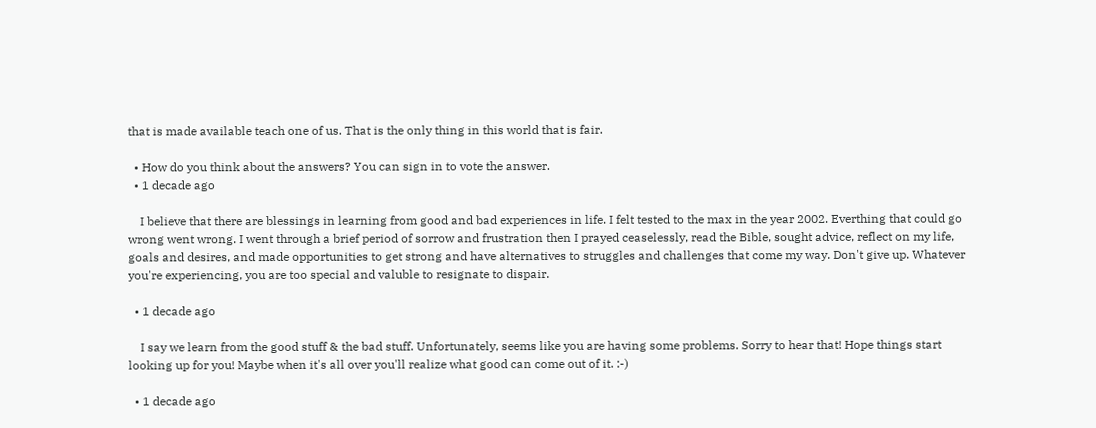that is made available teach one of us. That is the only thing in this world that is fair.

  • How do you think about the answers? You can sign in to vote the answer.
  • 1 decade ago

    I believe that there are blessings in learning from good and bad experiences in life. I felt tested to the max in the year 2002. Everthing that could go wrong went wrong. I went through a brief period of sorrow and frustration then I prayed ceaselessly, read the Bible, sought advice, reflect on my life, goals and desires, and made opportunities to get strong and have alternatives to struggles and challenges that come my way. Don't give up. Whatever you're experiencing, you are too special and valuble to resignate to dispair.

  • 1 decade ago

    I say we learn from the good stuff & the bad stuff. Unfortunately, seems like you are having some problems. Sorry to hear that! Hope things start looking up for you! Maybe when it's all over you'll realize what good can come out of it. :-)

  • 1 decade ago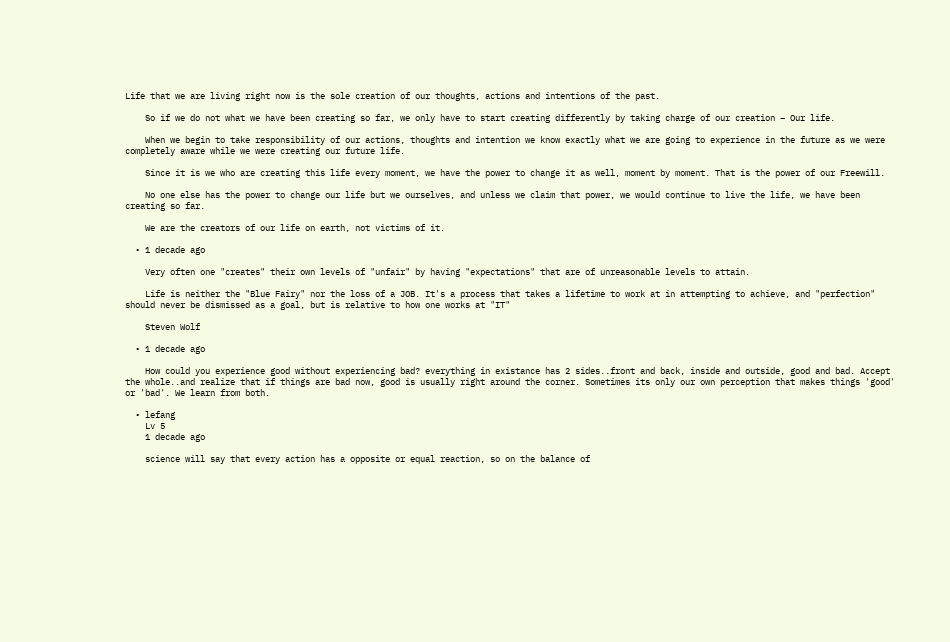Life that we are living right now is the sole creation of our thoughts, actions and intentions of the past.

    So if we do not what we have been creating so far, we only have to start creating differently by taking charge of our creation – Our life.

    When we begin to take responsibility of our actions, thoughts and intention we know exactly what we are going to experience in the future as we were completely aware while we were creating our future life.

    Since it is we who are creating this life every moment, we have the power to change it as well, moment by moment. That is the power of our Freewill.

    No one else has the power to change our life but we ourselves, and unless we claim that power, we would continue to live the life, we have been creating so far.

    We are the creators of our life on earth, not victims of it.

  • 1 decade ago

    Very often one "creates" their own levels of "unfair" by having "expectations" that are of unreasonable levels to attain.

    Life is neither the "Blue Fairy" nor the loss of a JOB. It's a process that takes a lifetime to work at in attempting to achieve, and "perfection" should never be dismissed as a goal, but is relative to how one works at "IT"

    Steven Wolf

  • 1 decade ago

    How could you experience good without experiencing bad? everything in existance has 2 sides..front and back, inside and outside, good and bad. Accept the whole..and realize that if things are bad now, good is usually right around the corner. Sometimes its only our own perception that makes things 'good' or 'bad'. We learn from both.

  • lefang
    Lv 5
    1 decade ago

    science will say that every action has a opposite or equal reaction, so on the balance of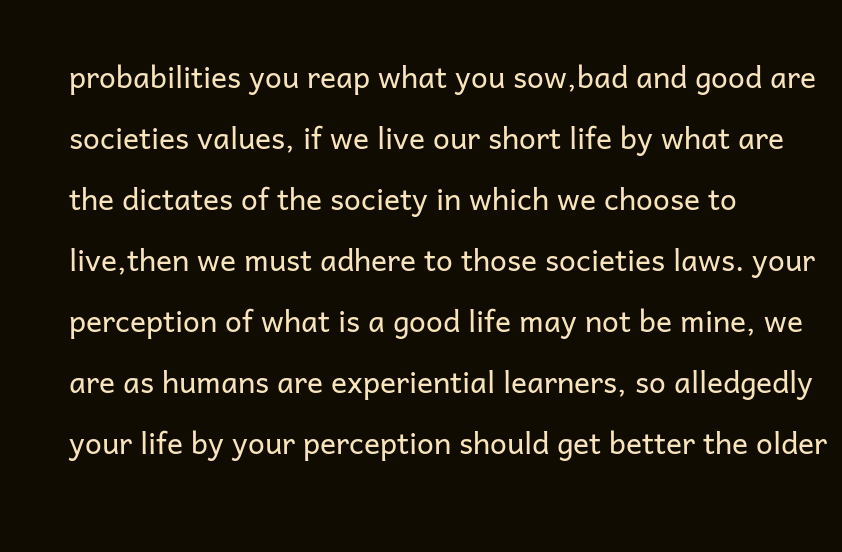probabilities you reap what you sow,bad and good are societies values, if we live our short life by what are the dictates of the society in which we choose to live,then we must adhere to those societies laws. your perception of what is a good life may not be mine, we are as humans are experiential learners, so alledgedly your life by your perception should get better the older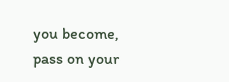you become, pass on your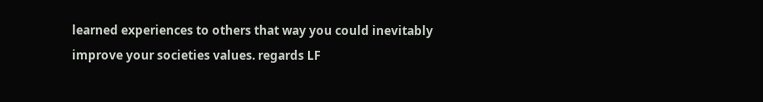learned experiences to others that way you could inevitably improve your societies values. regards LF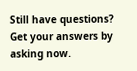Still have questions? Get your answers by asking now.